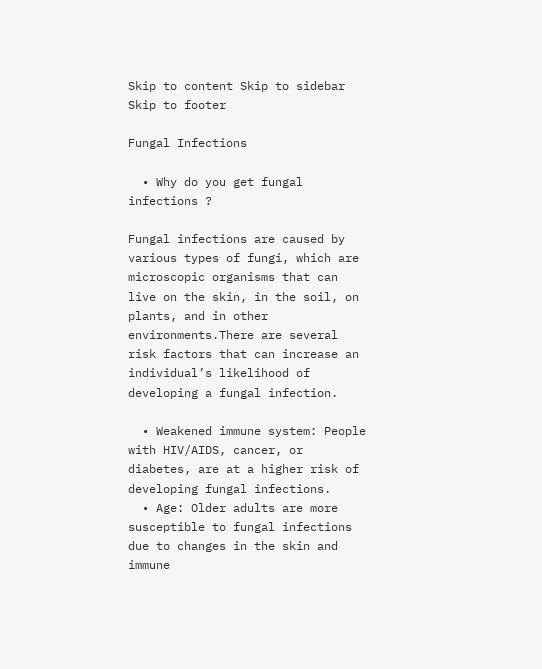Skip to content Skip to sidebar Skip to footer

Fungal Infections

  • Why do you get fungal infections ?

Fungal infections are caused by various types of fungi, which are microscopic organisms that can live on the skin, in the soil, on plants, and in other environments.There are several risk factors that can increase an individual’s likelihood of developing a fungal infection.

  • Weakened immune system: People with HIV/AIDS, cancer, or diabetes, are at a higher risk of developing fungal infections.
  • Age: Older adults are more susceptible to fungal infections due to changes in the skin and immune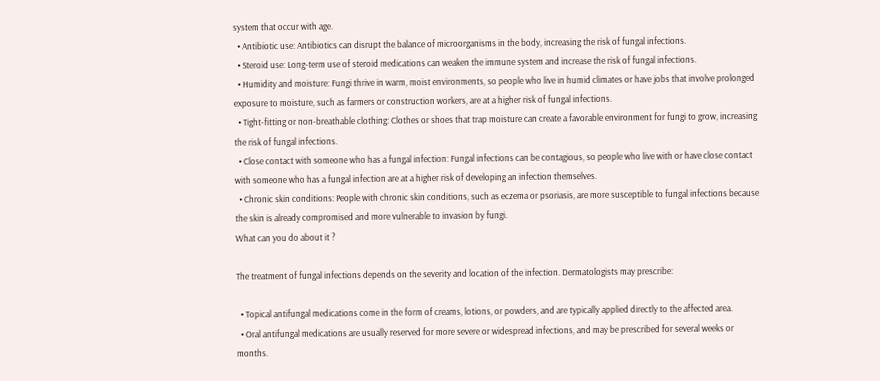system that occur with age.
  • Antibiotic use: Antibiotics can disrupt the balance of microorganisms in the body, increasing the risk of fungal infections.
  • Steroid use: Long-term use of steroid medications can weaken the immune system and increase the risk of fungal infections.
  • Humidity and moisture: Fungi thrive in warm, moist environments, so people who live in humid climates or have jobs that involve prolonged exposure to moisture, such as farmers or construction workers, are at a higher risk of fungal infections.
  • Tight-fitting or non-breathable clothing: Clothes or shoes that trap moisture can create a favorable environment for fungi to grow, increasing the risk of fungal infections.
  • Close contact with someone who has a fungal infection: Fungal infections can be contagious, so people who live with or have close contact with someone who has a fungal infection are at a higher risk of developing an infection themselves.
  • Chronic skin conditions: People with chronic skin conditions, such as eczema or psoriasis, are more susceptible to fungal infections because the skin is already compromised and more vulnerable to invasion by fungi.
What can you do about it ?

The treatment of fungal infections depends on the severity and location of the infection. Dermatologists may prescribe:

  • Topical antifungal medications come in the form of creams, lotions, or powders, and are typically applied directly to the affected area.
  • Oral antifungal medications are usually reserved for more severe or widespread infections, and may be prescribed for several weeks or months.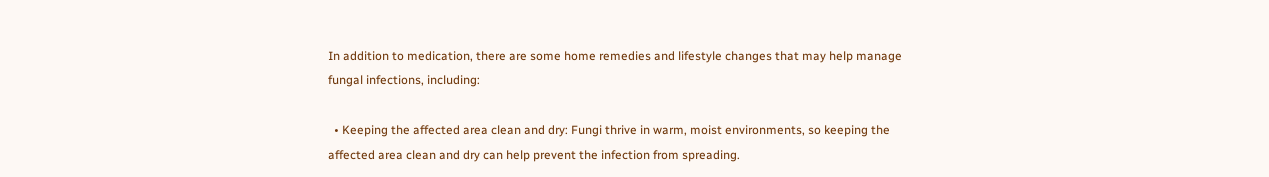In addition to medication, there are some home remedies and lifestyle changes that may help manage fungal infections, including:

  • Keeping the affected area clean and dry: Fungi thrive in warm, moist environments, so keeping the affected area clean and dry can help prevent the infection from spreading.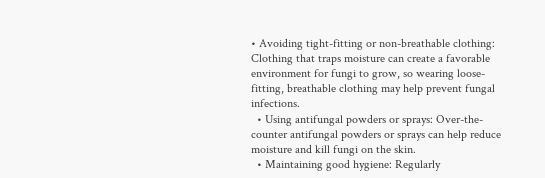• Avoiding tight-fitting or non-breathable clothing: Clothing that traps moisture can create a favorable environment for fungi to grow, so wearing loose-fitting, breathable clothing may help prevent fungal infections.
  • Using antifungal powders or sprays: Over-the-counter antifungal powders or sprays can help reduce moisture and kill fungi on the skin.
  • Maintaining good hygiene: Regularly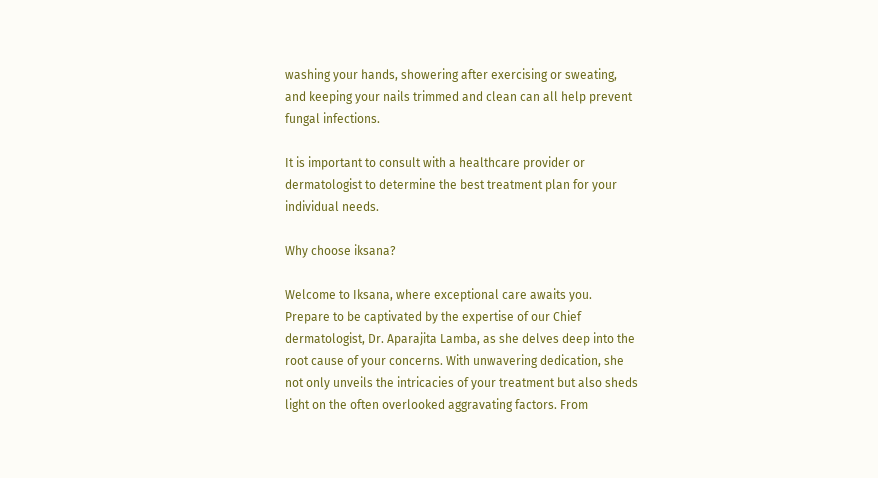washing your hands, showering after exercising or sweating, and keeping your nails trimmed and clean can all help prevent fungal infections.

It is important to consult with a healthcare provider or dermatologist to determine the best treatment plan for your individual needs.

Why choose iksana?

Welcome to Iksana, where exceptional care awaits you. Prepare to be captivated by the expertise of our Chief dermatologist, Dr. Aparajita Lamba, as she delves deep into the root cause of your concerns. With unwavering dedication, she not only unveils the intricacies of your treatment but also sheds light on the often overlooked aggravating factors. From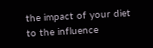the impact of your diet to the influence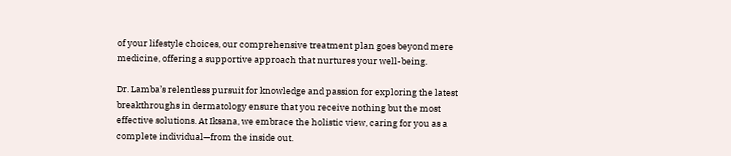of your lifestyle choices, our comprehensive treatment plan goes beyond mere medicine, offering a supportive approach that nurtures your well-being.

Dr. Lamba’s relentless pursuit for knowledge and passion for exploring the latest breakthroughs in dermatology ensure that you receive nothing but the most effective solutions. At Iksana, we embrace the holistic view, caring for you as a complete individual—from the inside out.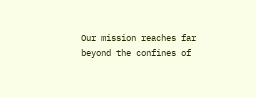Our mission reaches far beyond the confines of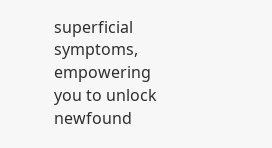superficial symptoms, empowering you to unlock newfound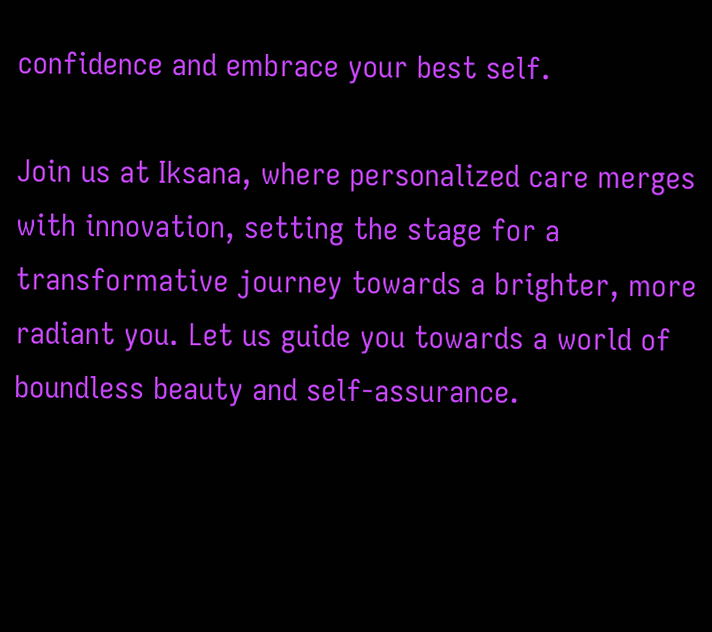confidence and embrace your best self.

Join us at Iksana, where personalized care merges with innovation, setting the stage for a transformative journey towards a brighter, more radiant you. Let us guide you towards a world of boundless beauty and self-assurance.